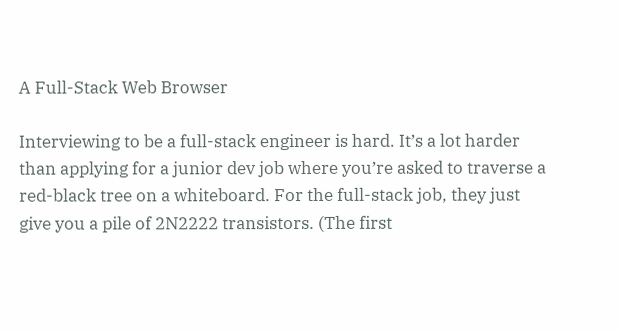A Full-Stack Web Browser

Interviewing to be a full-stack engineer is hard. It’s a lot harder than applying for a junior dev job where you’re asked to traverse a red-black tree on a whiteboard. For the full-stack job, they just give you a pile of 2N2222 transistors. (The first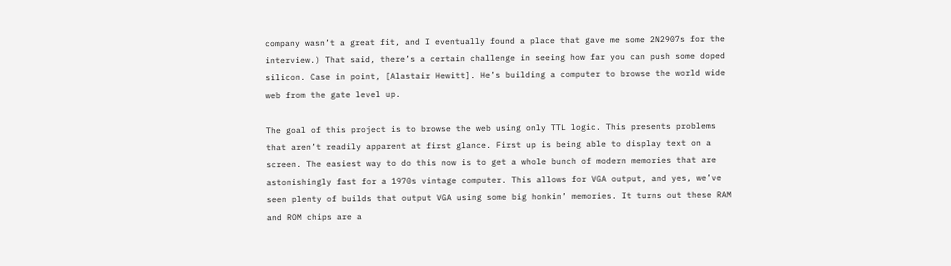company wasn’t a great fit, and I eventually found a place that gave me some 2N2907s for the interview.) That said, there’s a certain challenge in seeing how far you can push some doped silicon. Case in point, [Alastair Hewitt]. He’s building a computer to browse the world wide web from the gate level up.

The goal of this project is to browse the web using only TTL logic. This presents problems that aren’t readily apparent at first glance. First up is being able to display text on a screen. The easiest way to do this now is to get a whole bunch of modern memories that are astonishingly fast for a 1970s vintage computer. This allows for VGA output, and yes, we’ve seen plenty of builds that output VGA using some big honkin’ memories. It turns out these RAM and ROM chips are a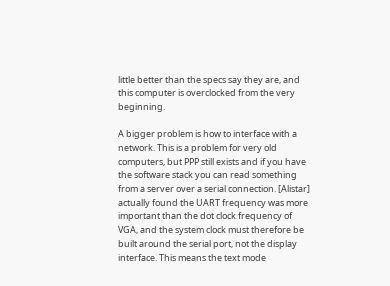little better than the specs say they are, and this computer is overclocked from the very beginning.

A bigger problem is how to interface with a network. This is a problem for very old computers, but PPP still exists and if you have the software stack you can read something from a server over a serial connection. [Alistar] actually found the UART frequency was more important than the dot clock frequency of VGA, and the system clock must therefore be built around the serial port, not the display interface. This means the text mode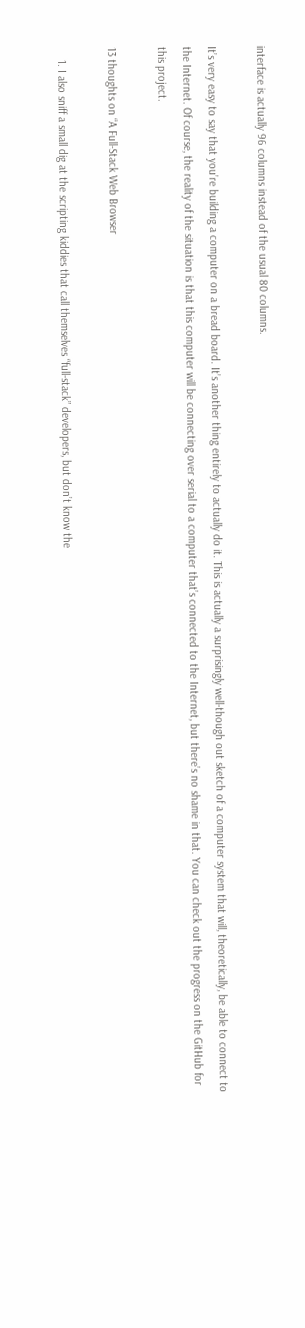interface is actually 96 columns instead of the usual 80 columns.

It’s very easy to say that you’re building a computer on a bread board. It’s another thing entirely to actually do it. This is actually a surprisingly well-though out sketch of a computer system that will, theoretically, be able to connect to the Internet. Of course, the reality of the situation is that this computer will be connecting over serial to a computer that’s connected to the Internet, but there’s no shame in that. You can check out the progress on the GitHub for this project.

13 thoughts on “A Full-Stack Web Browser

    1. I also sniff a small dig at the scripting kiddies that call themselves “full-stack” developers, but don’t know the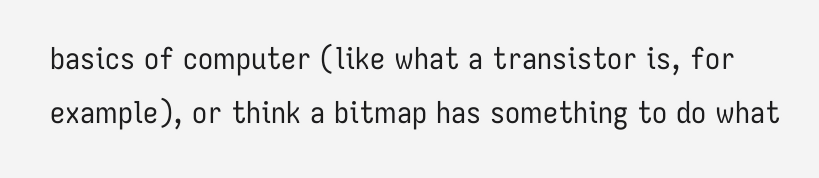basics of computer (like what a transistor is, for example), or think a bitmap has something to do what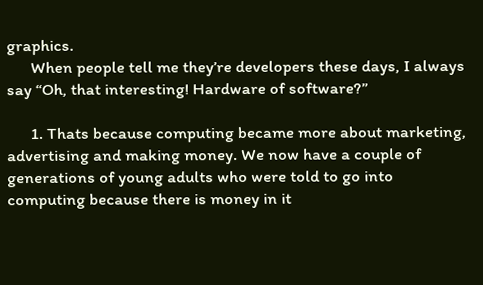graphics.
      When people tell me they’re developers these days, I always say “Oh, that interesting! Hardware of software?”

      1. Thats because computing became more about marketing, advertising and making money. We now have a couple of generations of young adults who were told to go into computing because there is money in it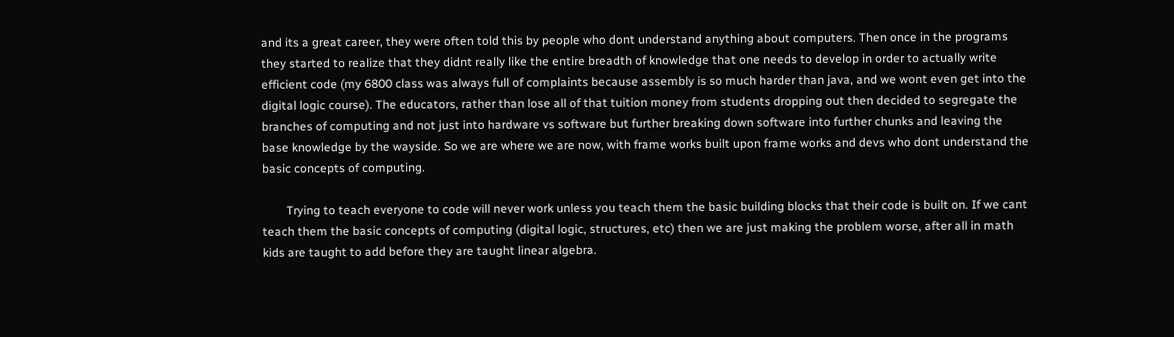and its a great career, they were often told this by people who dont understand anything about computers. Then once in the programs they started to realize that they didnt really like the entire breadth of knowledge that one needs to develop in order to actually write efficient code (my 6800 class was always full of complaints because assembly is so much harder than java, and we wont even get into the digital logic course). The educators, rather than lose all of that tuition money from students dropping out then decided to segregate the branches of computing and not just into hardware vs software but further breaking down software into further chunks and leaving the base knowledge by the wayside. So we are where we are now, with frame works built upon frame works and devs who dont understand the basic concepts of computing.

        Trying to teach everyone to code will never work unless you teach them the basic building blocks that their code is built on. If we cant teach them the basic concepts of computing (digital logic, structures, etc) then we are just making the problem worse, after all in math kids are taught to add before they are taught linear algebra.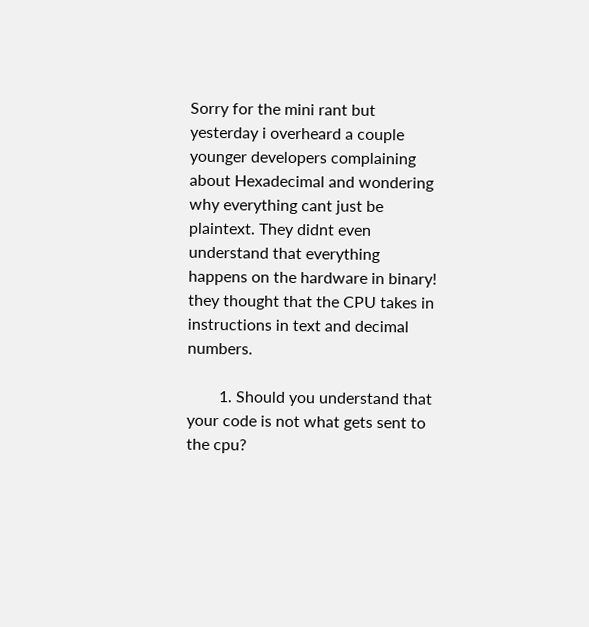Sorry for the mini rant but yesterday i overheard a couple younger developers complaining about Hexadecimal and wondering why everything cant just be plaintext. They didnt even understand that everything happens on the hardware in binary! they thought that the CPU takes in instructions in text and decimal numbers.

        1. Should you understand that your code is not what gets sent to the cpu?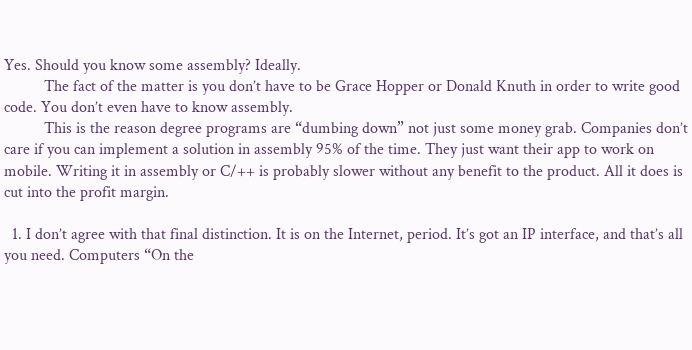Yes. Should you know some assembly? Ideally.
          The fact of the matter is you don’t have to be Grace Hopper or Donald Knuth in order to write good code. You don’t even have to know assembly.
          This is the reason degree programs are “dumbing down” not just some money grab. Companies don’t care if you can implement a solution in assembly 95% of the time. They just want their app to work on mobile. Writing it in assembly or C/++ is probably slower without any benefit to the product. All it does is cut into the profit margin.

  1. I don’t agree with that final distinction. It is on the Internet, period. It’s got an IP interface, and that’s all you need. Computers “On the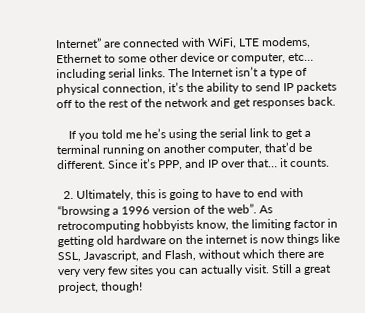Internet” are connected with WiFi, LTE modems, Ethernet to some other device or computer, etc… including serial links. The Internet isn’t a type of physical connection, it’s the ability to send IP packets off to the rest of the network and get responses back.

    If you told me he’s using the serial link to get a terminal running on another computer, that’d be different. Since it’s PPP, and IP over that… it counts.

  2. Ultimately, this is going to have to end with “browsing a 1996 version of the web”. As retrocomputing hobbyists know, the limiting factor in getting old hardware on the internet is now things like SSL, Javascript, and Flash, without which there are very very few sites you can actually visit. Still a great project, though!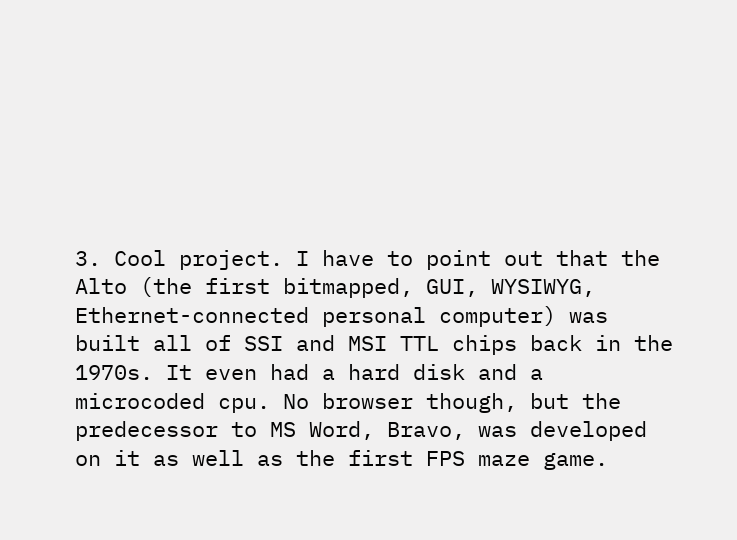3. Cool project. I have to point out that the Alto (the first bitmapped, GUI, WYSIWYG, Ethernet-connected personal computer) was built all of SSI and MSI TTL chips back in the 1970s. It even had a hard disk and a microcoded cpu. No browser though, but the predecessor to MS Word, Bravo, was developed on it as well as the first FPS maze game.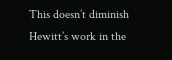This doesn’t diminish Hewitt’s work in the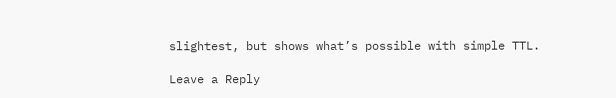slightest, but shows what’s possible with simple TTL.

Leave a Reply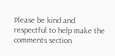Please be kind and respectful to help make the comments section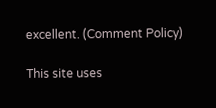excellent. (Comment Policy)

This site uses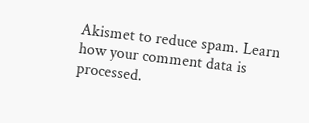Akismet to reduce spam. Learn how your comment data is processed.